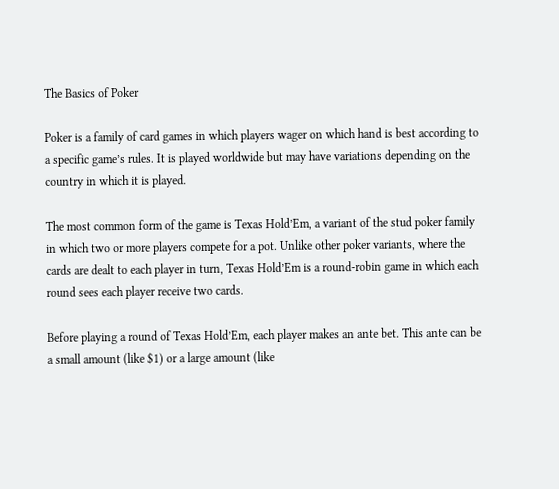The Basics of Poker

Poker is a family of card games in which players wager on which hand is best according to a specific game’s rules. It is played worldwide but may have variations depending on the country in which it is played.

The most common form of the game is Texas Hold’Em, a variant of the stud poker family in which two or more players compete for a pot. Unlike other poker variants, where the cards are dealt to each player in turn, Texas Hold’Em is a round-robin game in which each round sees each player receive two cards.

Before playing a round of Texas Hold’Em, each player makes an ante bet. This ante can be a small amount (like $1) or a large amount (like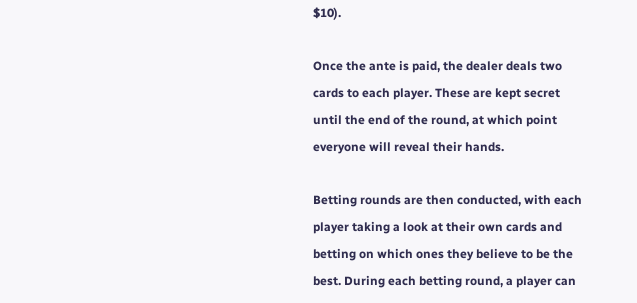$10).

Once the ante is paid, the dealer deals two cards to each player. These are kept secret until the end of the round, at which point everyone will reveal their hands.

Betting rounds are then conducted, with each player taking a look at their own cards and betting on which ones they believe to be the best. During each betting round, a player can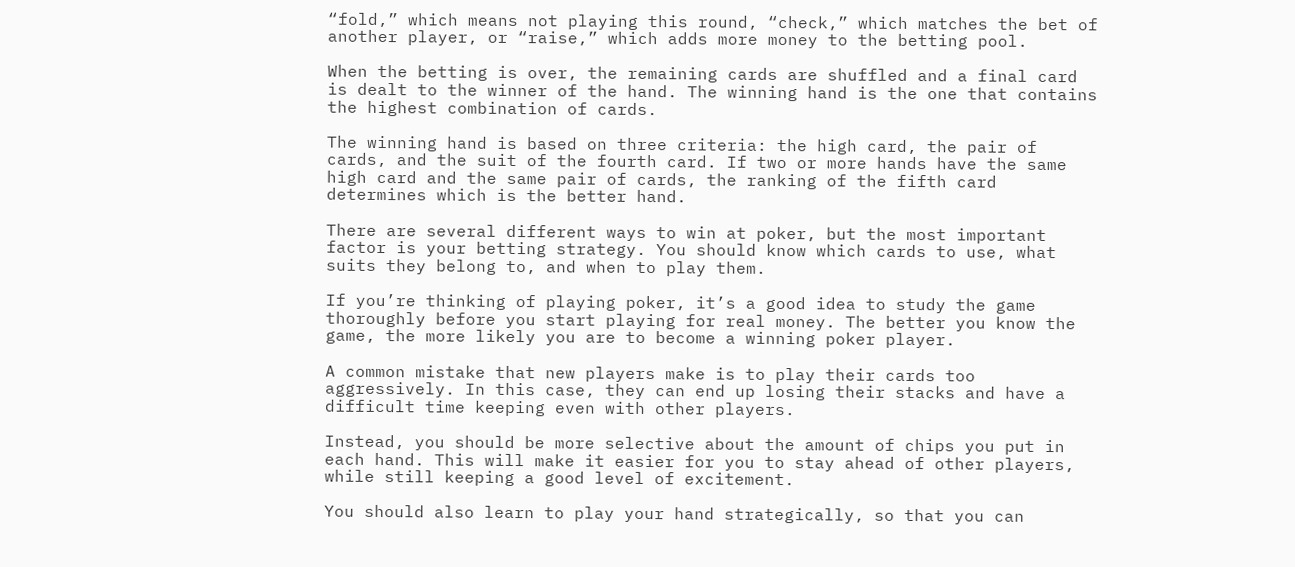“fold,” which means not playing this round, “check,” which matches the bet of another player, or “raise,” which adds more money to the betting pool.

When the betting is over, the remaining cards are shuffled and a final card is dealt to the winner of the hand. The winning hand is the one that contains the highest combination of cards.

The winning hand is based on three criteria: the high card, the pair of cards, and the suit of the fourth card. If two or more hands have the same high card and the same pair of cards, the ranking of the fifth card determines which is the better hand.

There are several different ways to win at poker, but the most important factor is your betting strategy. You should know which cards to use, what suits they belong to, and when to play them.

If you’re thinking of playing poker, it’s a good idea to study the game thoroughly before you start playing for real money. The better you know the game, the more likely you are to become a winning poker player.

A common mistake that new players make is to play their cards too aggressively. In this case, they can end up losing their stacks and have a difficult time keeping even with other players.

Instead, you should be more selective about the amount of chips you put in each hand. This will make it easier for you to stay ahead of other players, while still keeping a good level of excitement.

You should also learn to play your hand strategically, so that you can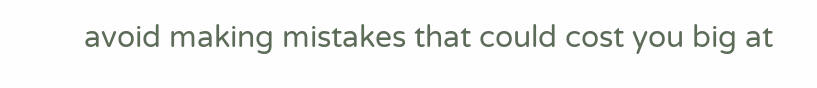avoid making mistakes that could cost you big at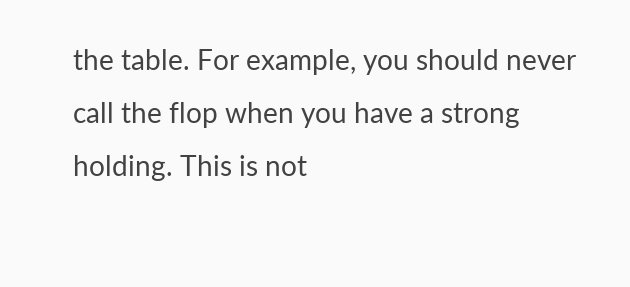the table. For example, you should never call the flop when you have a strong holding. This is not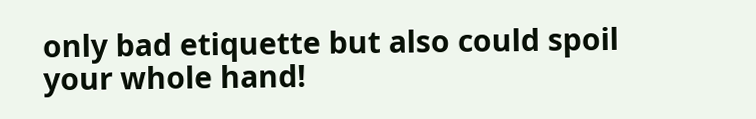only bad etiquette but also could spoil your whole hand!